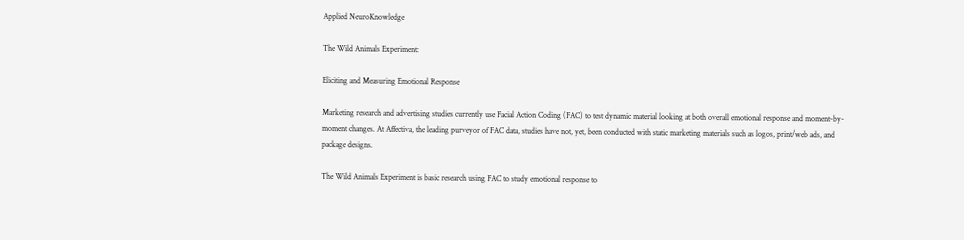Applied NeuroKnowledge

The Wild Animals Experiment:

Eliciting and Measuring Emotional Response

Marketing research and advertising studies currently use Facial Action Coding (FAC) to test dynamic material looking at both overall emotional response and moment-by-moment changes. At Affectiva, the leading purveyor of FAC data, studies have not, yet, been conducted with static marketing materials such as logos, print/web ads, and package designs.

The Wild Animals Experiment is basic research using FAC to study emotional response to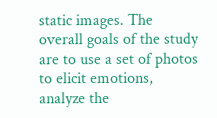static images. The overall goals of the study are to use a set of photos to elicit emotions, analyze the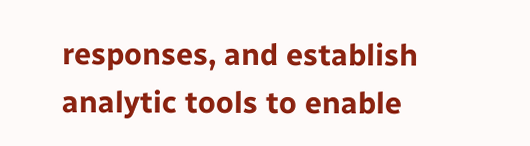responses, and establish analytic tools to enable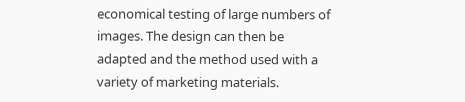economical testing of large numbers of images. The design can then be adapted and the method used with a variety of marketing materials.